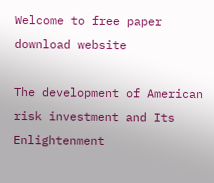Welcome to free paper download website

The development of American risk investment and Its Enlightenment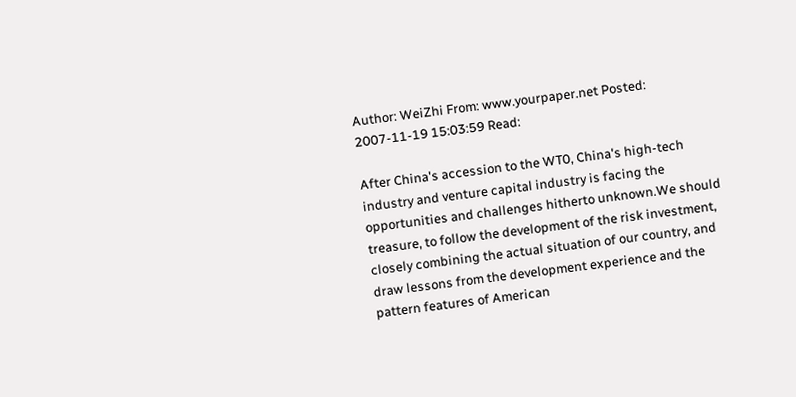Author: WeiZhi From: www.yourpaper.net Posted: 2007-11-19 15:03:59 Read:

After China's accession to the WT0, China's high-tech industry and venture capital industry is facing the opportunities and challenges hitherto unknown.We should treasure, to follow the development of the risk investment, closely combining the actual situation of our country, and draw lessons from the development experience and the pattern features of American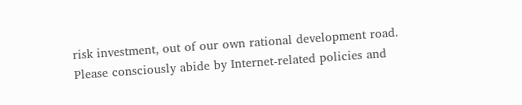risk investment, out of our own rational development road.
Please consciously abide by Internet-related policies and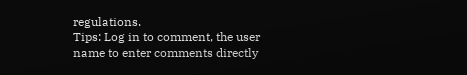regulations.
Tips: Log in to comment, the user name to enter comments directly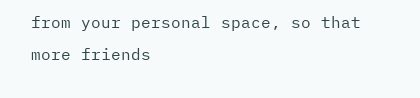from your personal space, so that more friends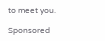to meet you.

Sponsored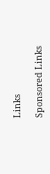Links

Sponsored Links